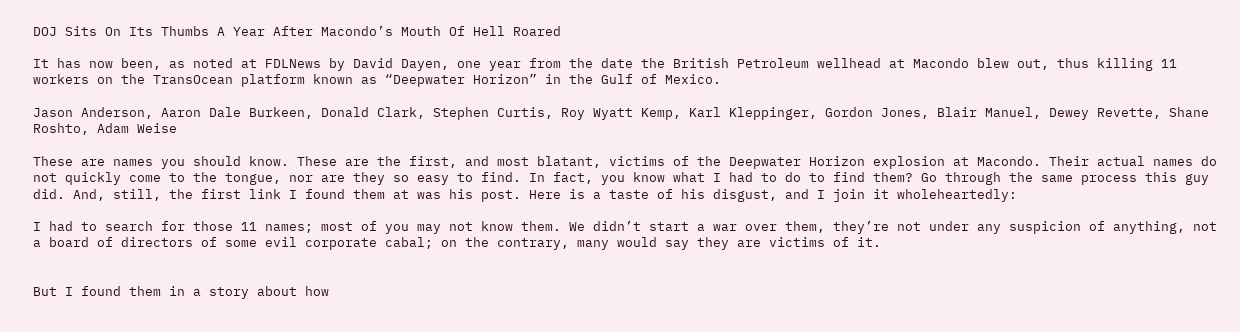DOJ Sits On Its Thumbs A Year After Macondo’s Mouth Of Hell Roared

It has now been, as noted at FDLNews by David Dayen, one year from the date the British Petroleum wellhead at Macondo blew out, thus killing 11 workers on the TransOcean platform known as “Deepwater Horizon” in the Gulf of Mexico.

Jason Anderson, Aaron Dale Burkeen, Donald Clark, Stephen Curtis, Roy Wyatt Kemp, Karl Kleppinger, Gordon Jones, Blair Manuel, Dewey Revette, Shane Roshto, Adam Weise

These are names you should know. These are the first, and most blatant, victims of the Deepwater Horizon explosion at Macondo. Their actual names do not quickly come to the tongue, nor are they so easy to find. In fact, you know what I had to do to find them? Go through the same process this guy did. And, still, the first link I found them at was his post. Here is a taste of his disgust, and I join it wholeheartedly:

I had to search for those 11 names; most of you may not know them. We didn’t start a war over them, they’re not under any suspicion of anything, not a board of directors of some evil corporate cabal; on the contrary, many would say they are victims of it.


But I found them in a story about how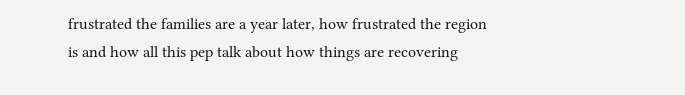frustrated the families are a year later, how frustrated the region is and how all this pep talk about how things are recovering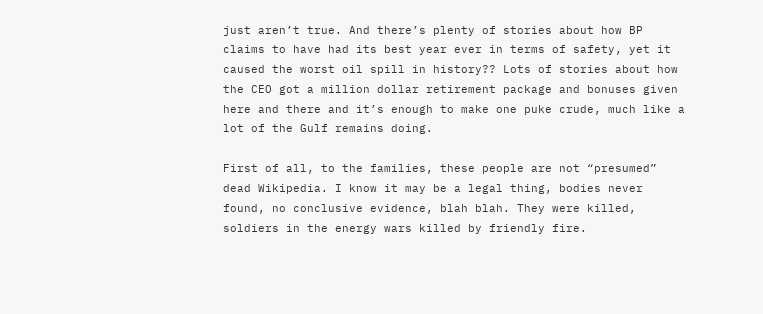just aren’t true. And there’s plenty of stories about how BP claims to have had its best year ever in terms of safety, yet it caused the worst oil spill in history?? Lots of stories about how the CEO got a million dollar retirement package and bonuses given here and there and it’s enough to make one puke crude, much like a lot of the Gulf remains doing.

First of all, to the families, these people are not “presumed” dead Wikipedia. I know it may be a legal thing, bodies never found, no conclusive evidence, blah blah. They were killed, soldiers in the energy wars killed by friendly fire.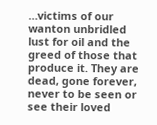…victims of our wanton unbridled lust for oil and the greed of those that produce it. They are dead, gone forever, never to be seen or see their loved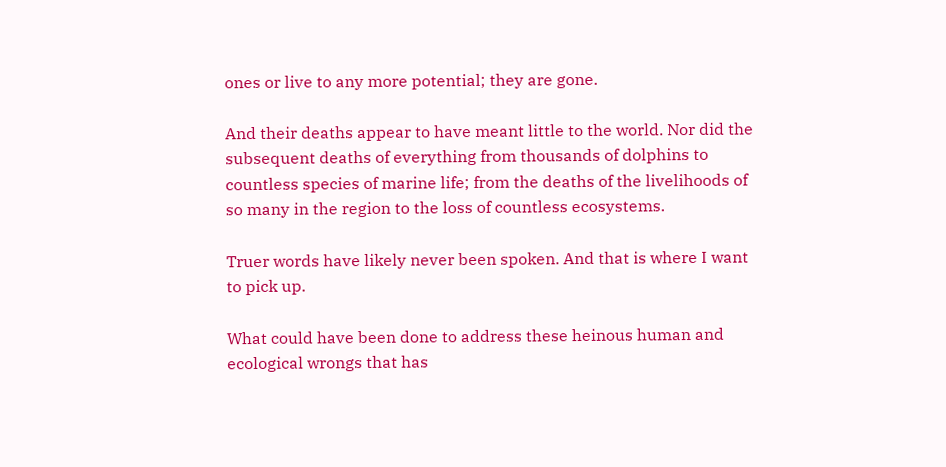ones or live to any more potential; they are gone.

And their deaths appear to have meant little to the world. Nor did the subsequent deaths of everything from thousands of dolphins to countless species of marine life; from the deaths of the livelihoods of so many in the region to the loss of countless ecosystems.

Truer words have likely never been spoken. And that is where I want to pick up.

What could have been done to address these heinous human and ecological wrongs that has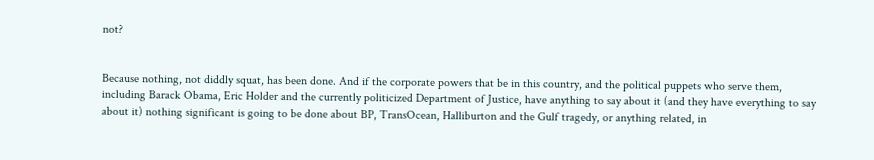not?


Because nothing, not diddly squat, has been done. And if the corporate powers that be in this country, and the political puppets who serve them, including Barack Obama, Eric Holder and the currently politicized Department of Justice, have anything to say about it (and they have everything to say about it) nothing significant is going to be done about BP, TransOcean, Halliburton and the Gulf tragedy, or anything related, in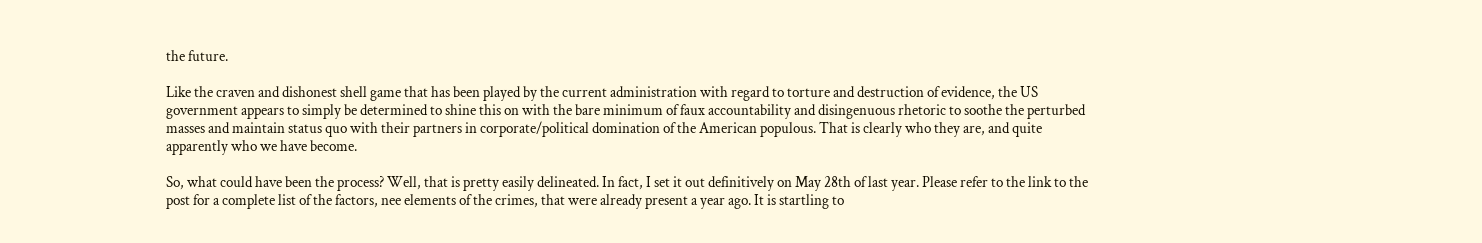the future.

Like the craven and dishonest shell game that has been played by the current administration with regard to torture and destruction of evidence, the US government appears to simply be determined to shine this on with the bare minimum of faux accountability and disingenuous rhetoric to soothe the perturbed masses and maintain status quo with their partners in corporate/political domination of the American populous. That is clearly who they are, and quite apparently who we have become.

So, what could have been the process? Well, that is pretty easily delineated. In fact, I set it out definitively on May 28th of last year. Please refer to the link to the post for a complete list of the factors, nee elements of the crimes, that were already present a year ago. It is startling to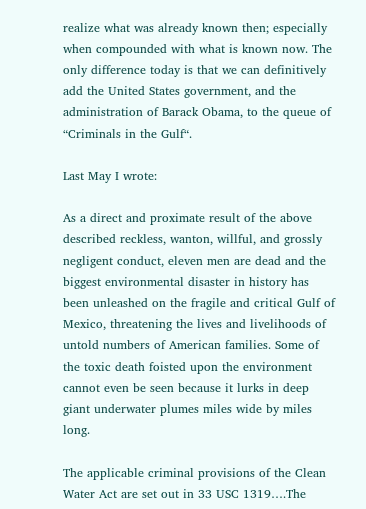realize what was already known then; especially when compounded with what is known now. The only difference today is that we can definitively add the United States government, and the administration of Barack Obama, to the queue of “Criminals in the Gulf“.

Last May I wrote:

As a direct and proximate result of the above described reckless, wanton, willful, and grossly negligent conduct, eleven men are dead and the biggest environmental disaster in history has been unleashed on the fragile and critical Gulf of Mexico, threatening the lives and livelihoods of untold numbers of American families. Some of the toxic death foisted upon the environment cannot even be seen because it lurks in deep giant underwater plumes miles wide by miles long.

The applicable criminal provisions of the Clean Water Act are set out in 33 USC 1319….The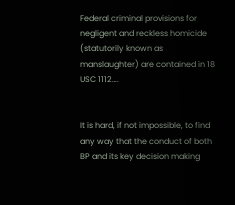Federal criminal provisions for negligent and reckless homicide (statutorily known as manslaughter) are contained in 18 USC 1112….


It is hard, if not impossible, to find any way that the conduct of both BP and its key decision making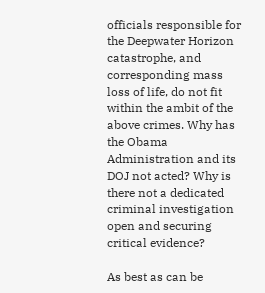officials responsible for the Deepwater Horizon catastrophe, and corresponding mass loss of life, do not fit within the ambit of the above crimes. Why has the Obama Administration and its DOJ not acted? Why is there not a dedicated criminal investigation open and securing critical evidence?

As best as can be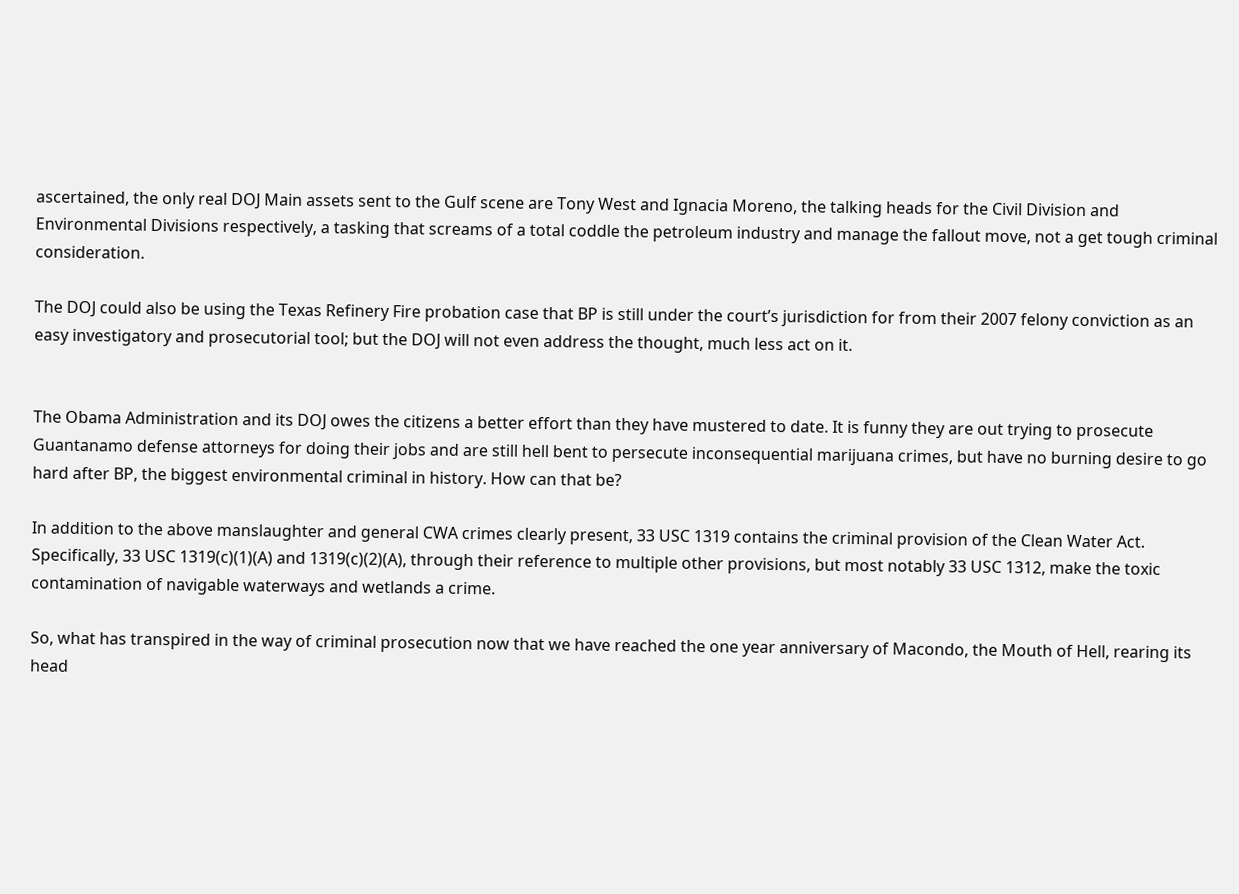ascertained, the only real DOJ Main assets sent to the Gulf scene are Tony West and Ignacia Moreno, the talking heads for the Civil Division and Environmental Divisions respectively, a tasking that screams of a total coddle the petroleum industry and manage the fallout move, not a get tough criminal consideration.

The DOJ could also be using the Texas Refinery Fire probation case that BP is still under the court’s jurisdiction for from their 2007 felony conviction as an easy investigatory and prosecutorial tool; but the DOJ will not even address the thought, much less act on it.


The Obama Administration and its DOJ owes the citizens a better effort than they have mustered to date. It is funny they are out trying to prosecute Guantanamo defense attorneys for doing their jobs and are still hell bent to persecute inconsequential marijuana crimes, but have no burning desire to go hard after BP, the biggest environmental criminal in history. How can that be?

In addition to the above manslaughter and general CWA crimes clearly present, 33 USC 1319 contains the criminal provision of the Clean Water Act. Specifically, 33 USC 1319(c)(1)(A) and 1319(c)(2)(A), through their reference to multiple other provisions, but most notably 33 USC 1312, make the toxic contamination of navigable waterways and wetlands a crime.

So, what has transpired in the way of criminal prosecution now that we have reached the one year anniversary of Macondo, the Mouth of Hell, rearing its head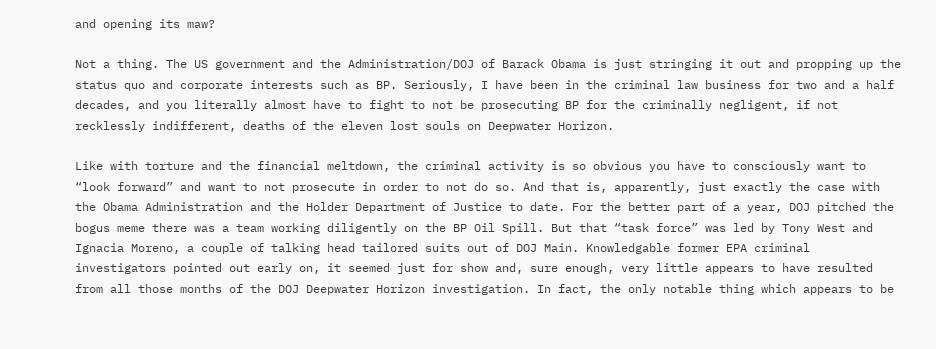and opening its maw?

Not a thing. The US government and the Administration/DOJ of Barack Obama is just stringing it out and propping up the status quo and corporate interests such as BP. Seriously, I have been in the criminal law business for two and a half decades, and you literally almost have to fight to not be prosecuting BP for the criminally negligent, if not recklessly indifferent, deaths of the eleven lost souls on Deepwater Horizon.

Like with torture and the financial meltdown, the criminal activity is so obvious you have to consciously want to “look forward” and want to not prosecute in order to not do so. And that is, apparently, just exactly the case with the Obama Administration and the Holder Department of Justice to date. For the better part of a year, DOJ pitched the bogus meme there was a team working diligently on the BP Oil Spill. But that “task force” was led by Tony West and Ignacia Moreno, a couple of talking head tailored suits out of DOJ Main. Knowledgable former EPA criminal investigators pointed out early on, it seemed just for show and, sure enough, very little appears to have resulted from all those months of the DOJ Deepwater Horizon investigation. In fact, the only notable thing which appears to be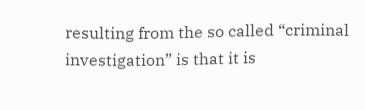resulting from the so called “criminal investigation” is that it is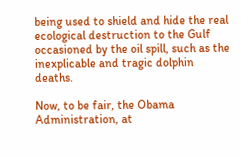being used to shield and hide the real ecological destruction to the Gulf occasioned by the oil spill, such as the inexplicable and tragic dolphin deaths.

Now, to be fair, the Obama Administration, at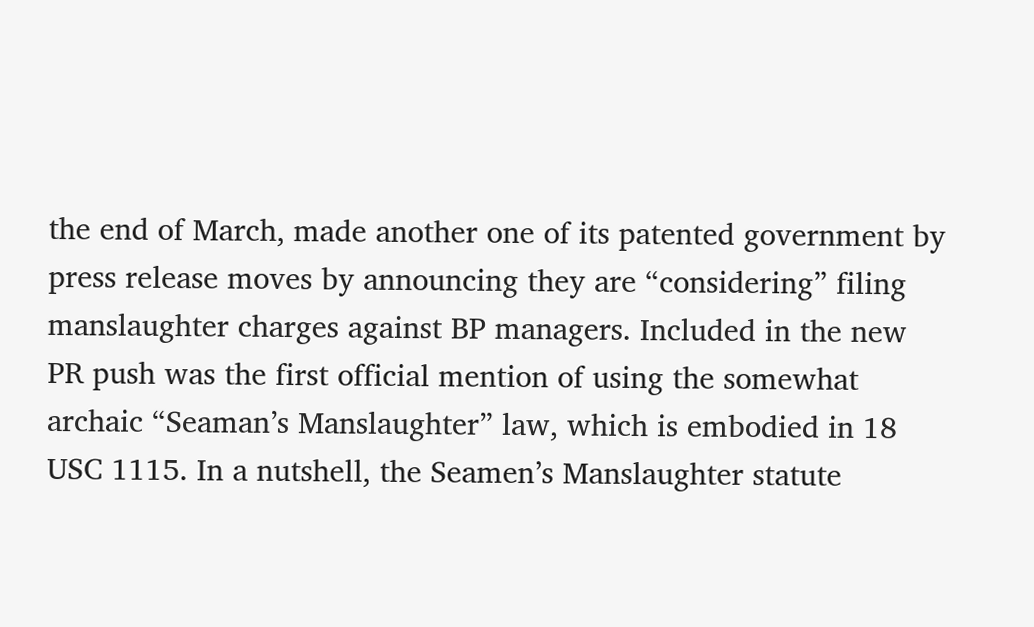the end of March, made another one of its patented government by press release moves by announcing they are “considering” filing manslaughter charges against BP managers. Included in the new PR push was the first official mention of using the somewhat archaic “Seaman’s Manslaughter” law, which is embodied in 18 USC 1115. In a nutshell, the Seamen’s Manslaughter statute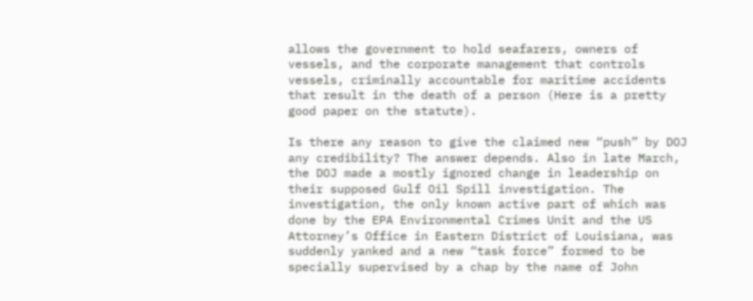allows the government to hold seafarers, owners of vessels, and the corporate management that controls vessels, criminally accountable for maritime accidents that result in the death of a person (Here is a pretty good paper on the statute).

Is there any reason to give the claimed new “push” by DOJ any credibility? The answer depends. Also in late March, the DOJ made a mostly ignored change in leadership on their supposed Gulf Oil Spill investigation. The investigation, the only known active part of which was done by the EPA Environmental Crimes Unit and the US Attorney’s Office in Eastern District of Louisiana, was suddenly yanked and a new “task force” formed to be specially supervised by a chap by the name of John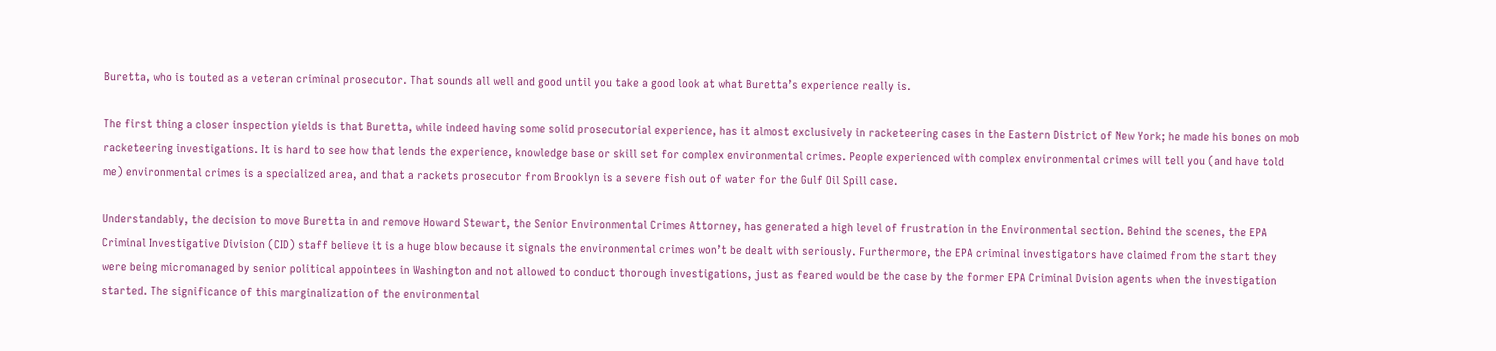Buretta, who is touted as a veteran criminal prosecutor. That sounds all well and good until you take a good look at what Buretta’s experience really is.

The first thing a closer inspection yields is that Buretta, while indeed having some solid prosecutorial experience, has it almost exclusively in racketeering cases in the Eastern District of New York; he made his bones on mob racketeering investigations. It is hard to see how that lends the experience, knowledge base or skill set for complex environmental crimes. People experienced with complex environmental crimes will tell you (and have told me) environmental crimes is a specialized area, and that a rackets prosecutor from Brooklyn is a severe fish out of water for the Gulf Oil Spill case.

Understandably, the decision to move Buretta in and remove Howard Stewart, the Senior Environmental Crimes Attorney, has generated a high level of frustration in the Environmental section. Behind the scenes, the EPA Criminal Investigative Division (CID) staff believe it is a huge blow because it signals the environmental crimes won’t be dealt with seriously. Furthermore, the EPA criminal investigators have claimed from the start they were being micromanaged by senior political appointees in Washington and not allowed to conduct thorough investigations, just as feared would be the case by the former EPA Criminal Dvision agents when the investigation started. The significance of this marginalization of the environmental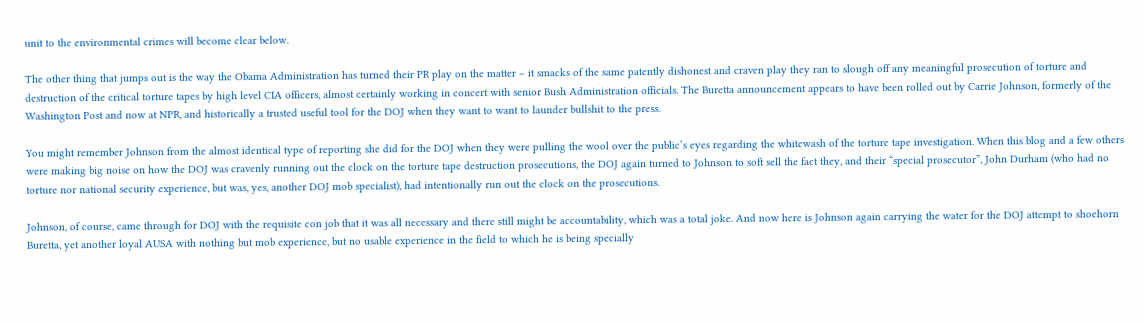unit to the environmental crimes will become clear below.

The other thing that jumps out is the way the Obama Administration has turned their PR play on the matter – it smacks of the same patently dishonest and craven play they ran to slough off any meaningful prosecution of torture and destruction of the critical torture tapes by high level CIA officers, almost certainly working in concert with senior Bush Administration officials. The Buretta announcement appears to have been rolled out by Carrie Johnson, formerly of the Washington Post and now at NPR, and historically a trusted useful tool for the DOJ when they want to want to launder bullshit to the press.

You might remember Johnson from the almost identical type of reporting she did for the DOJ when they were pulling the wool over the public’s eyes regarding the whitewash of the torture tape investigation. When this blog and a few others were making big noise on how the DOJ was cravenly running out the clock on the torture tape destruction prosecutions, the DOJ again turned to Johnson to soft sell the fact they, and their “special prosecutor”, John Durham (who had no torture nor national security experience, but was, yes, another DOJ mob specialist), had intentionally run out the clock on the prosecutions.

Johnson, of course, came through for DOJ with the requisite con job that it was all necessary and there still might be accountability, which was a total joke. And now here is Johnson again carrying the water for the DOJ attempt to shoehorn Buretta, yet another loyal AUSA with nothing but mob experience, but no usable experience in the field to which he is being specially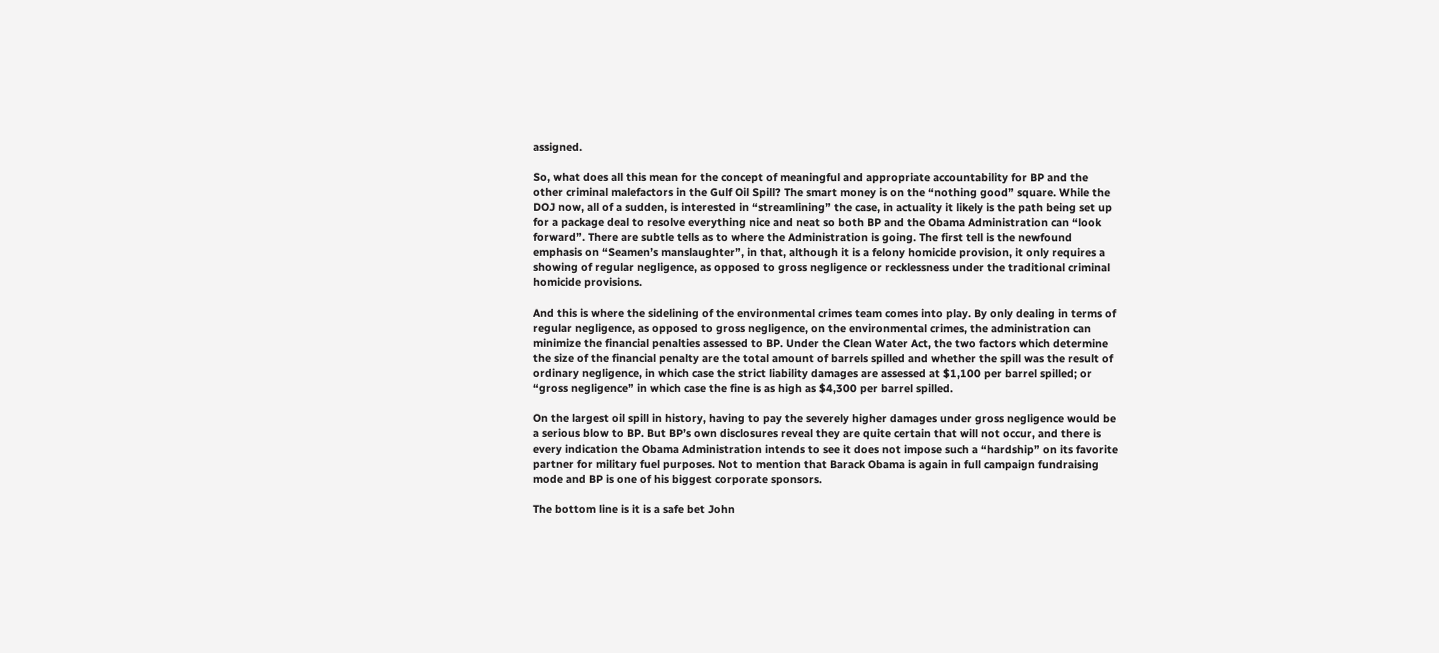assigned.

So, what does all this mean for the concept of meaningful and appropriate accountability for BP and the other criminal malefactors in the Gulf Oil Spill? The smart money is on the “nothing good” square. While the DOJ now, all of a sudden, is interested in “streamlining” the case, in actuality it likely is the path being set up for a package deal to resolve everything nice and neat so both BP and the Obama Administration can “look forward”. There are subtle tells as to where the Administration is going. The first tell is the newfound emphasis on “Seamen’s manslaughter”, in that, although it is a felony homicide provision, it only requires a showing of regular negligence, as opposed to gross negligence or recklessness under the traditional criminal homicide provisions.

And this is where the sidelining of the environmental crimes team comes into play. By only dealing in terms of regular negligence, as opposed to gross negligence, on the environmental crimes, the administration can minimize the financial penalties assessed to BP. Under the Clean Water Act, the two factors which determine the size of the financial penalty are the total amount of barrels spilled and whether the spill was the result of ordinary negligence, in which case the strict liability damages are assessed at $1,100 per barrel spilled; or “gross negligence” in which case the fine is as high as $4,300 per barrel spilled.

On the largest oil spill in history, having to pay the severely higher damages under gross negligence would be a serious blow to BP. But BP’s own disclosures reveal they are quite certain that will not occur, and there is every indication the Obama Administration intends to see it does not impose such a “hardship” on its favorite partner for military fuel purposes. Not to mention that Barack Obama is again in full campaign fundraising mode and BP is one of his biggest corporate sponsors.

The bottom line is it is a safe bet John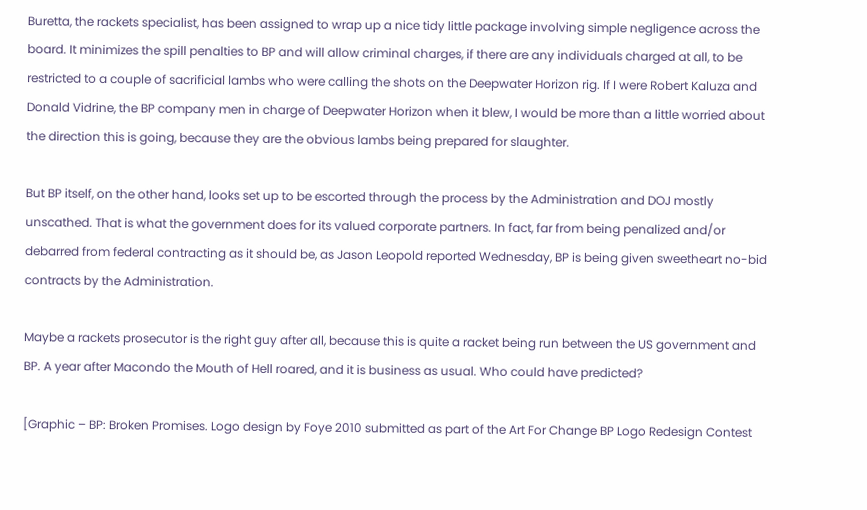Buretta, the rackets specialist, has been assigned to wrap up a nice tidy little package involving simple negligence across the board. It minimizes the spill penalties to BP and will allow criminal charges, if there are any individuals charged at all, to be restricted to a couple of sacrificial lambs who were calling the shots on the Deepwater Horizon rig. If I were Robert Kaluza and Donald Vidrine, the BP company men in charge of Deepwater Horizon when it blew, I would be more than a little worried about the direction this is going, because they are the obvious lambs being prepared for slaughter.

But BP itself, on the other hand, looks set up to be escorted through the process by the Administration and DOJ mostly unscathed. That is what the government does for its valued corporate partners. In fact, far from being penalized and/or debarred from federal contracting as it should be, as Jason Leopold reported Wednesday, BP is being given sweetheart no-bid contracts by the Administration.

Maybe a rackets prosecutor is the right guy after all, because this is quite a racket being run between the US government and BP. A year after Macondo the Mouth of Hell roared, and it is business as usual. Who could have predicted?

[Graphic – BP: Broken Promises. Logo design by Foye 2010 submitted as part of the Art For Change BP Logo Redesign Contest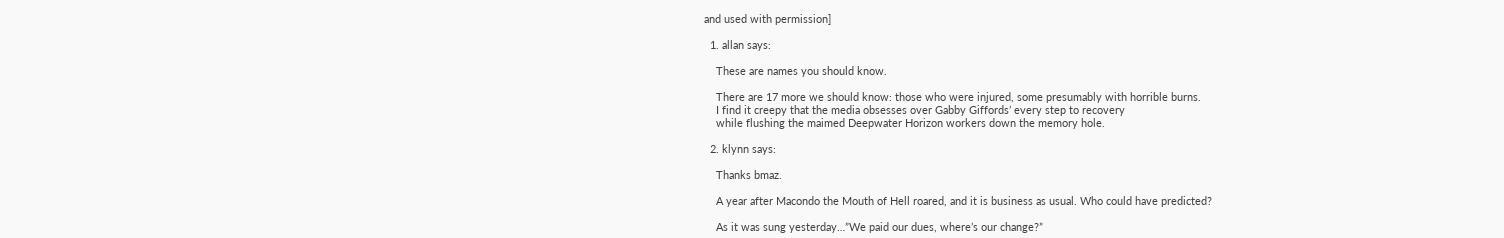and used with permission]

  1. allan says:

    These are names you should know.

    There are 17 more we should know: those who were injured, some presumably with horrible burns.
    I find it creepy that the media obsesses over Gabby Giffords’ every step to recovery
    while flushing the maimed Deepwater Horizon workers down the memory hole.

  2. klynn says:

    Thanks bmaz.

    A year after Macondo the Mouth of Hell roared, and it is business as usual. Who could have predicted?

    As it was sung yesterday…”We paid our dues, where’s our change?”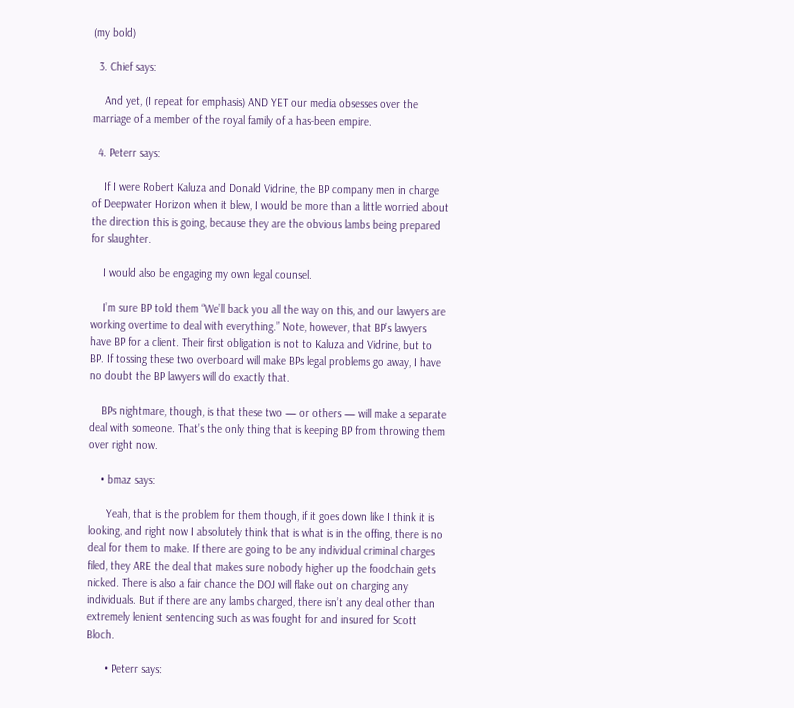(my bold)

  3. Chief says:

    And yet, (I repeat for emphasis) AND YET our media obsesses over the marriage of a member of the royal family of a has-been empire.

  4. Peterr says:

    If I were Robert Kaluza and Donald Vidrine, the BP company men in charge of Deepwater Horizon when it blew, I would be more than a little worried about the direction this is going, because they are the obvious lambs being prepared for slaughter.

    I would also be engaging my own legal counsel.

    I’m sure BP told them “We’ll back you all the way on this, and our lawyers are working overtime to deal with everything.” Note, however, that BP’s lawyers have BP for a client. Their first obligation is not to Kaluza and Vidrine, but to BP. If tossing these two overboard will make BPs legal problems go away, I have no doubt the BP lawyers will do exactly that.

    BPs nightmare, though, is that these two — or others — will make a separate deal with someone. That’s the only thing that is keeping BP from throwing them over right now.

    • bmaz says:

      Yeah, that is the problem for them though, if it goes down like I think it is looking, and right now I absolutely think that is what is in the offing, there is no deal for them to make. If there are going to be any individual criminal charges filed, they ARE the deal that makes sure nobody higher up the foodchain gets nicked. There is also a fair chance the DOJ will flake out on charging any individuals. But if there are any lambs charged, there isn’t any deal other than extremely lenient sentencing such as was fought for and insured for Scott Bloch.

      • Peterr says: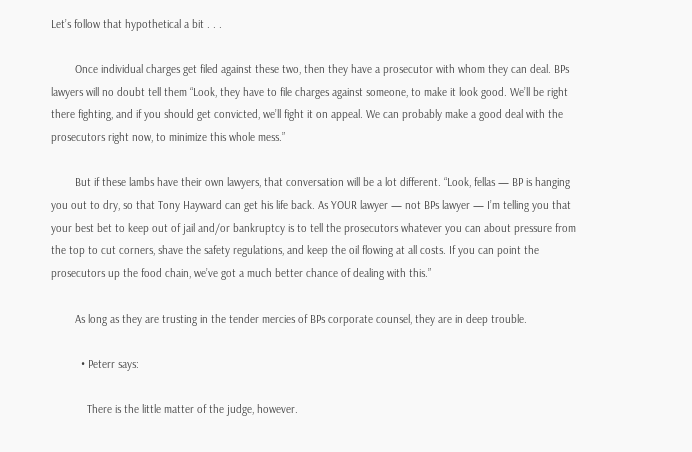Let’s follow that hypothetical a bit . . .

        Once individual charges get filed against these two, then they have a prosecutor with whom they can deal. BPs lawyers will no doubt tell them “Look, they have to file charges against someone, to make it look good. We’ll be right there fighting, and if you should get convicted, we’ll fight it on appeal. We can probably make a good deal with the prosecutors right now, to minimize this whole mess.”

        But if these lambs have their own lawyers, that conversation will be a lot different. “Look, fellas — BP is hanging you out to dry, so that Tony Hayward can get his life back. As YOUR lawyer — not BPs lawyer — I’m telling you that your best bet to keep out of jail and/or bankruptcy is to tell the prosecutors whatever you can about pressure from the top to cut corners, shave the safety regulations, and keep the oil flowing at all costs. If you can point the prosecutors up the food chain, we’ve got a much better chance of dealing with this.”

        As long as they are trusting in the tender mercies of BPs corporate counsel, they are in deep trouble.

          • Peterr says:

            There is the little matter of the judge, however.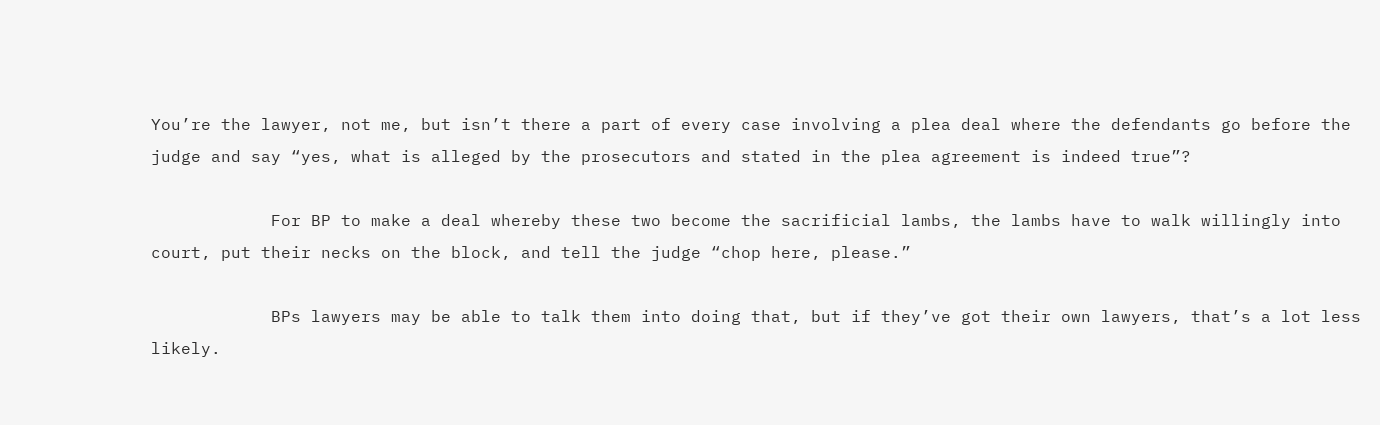You’re the lawyer, not me, but isn’t there a part of every case involving a plea deal where the defendants go before the judge and say “yes, what is alleged by the prosecutors and stated in the plea agreement is indeed true”?

            For BP to make a deal whereby these two become the sacrificial lambs, the lambs have to walk willingly into court, put their necks on the block, and tell the judge “chop here, please.”

            BPs lawyers may be able to talk them into doing that, but if they’ve got their own lawyers, that’s a lot less likely.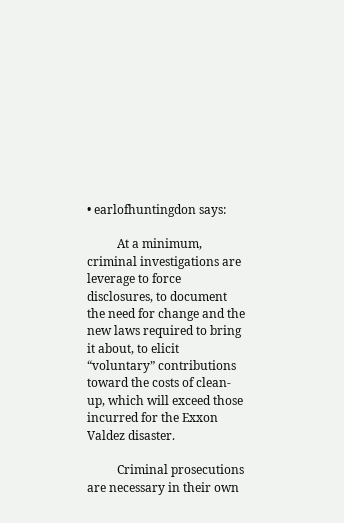• earlofhuntingdon says:

          At a minimum, criminal investigations are leverage to force disclosures, to document the need for change and the new laws required to bring it about, to elicit “voluntary” contributions toward the costs of clean-up, which will exceed those incurred for the Exxon Valdez disaster.

          Criminal prosecutions are necessary in their own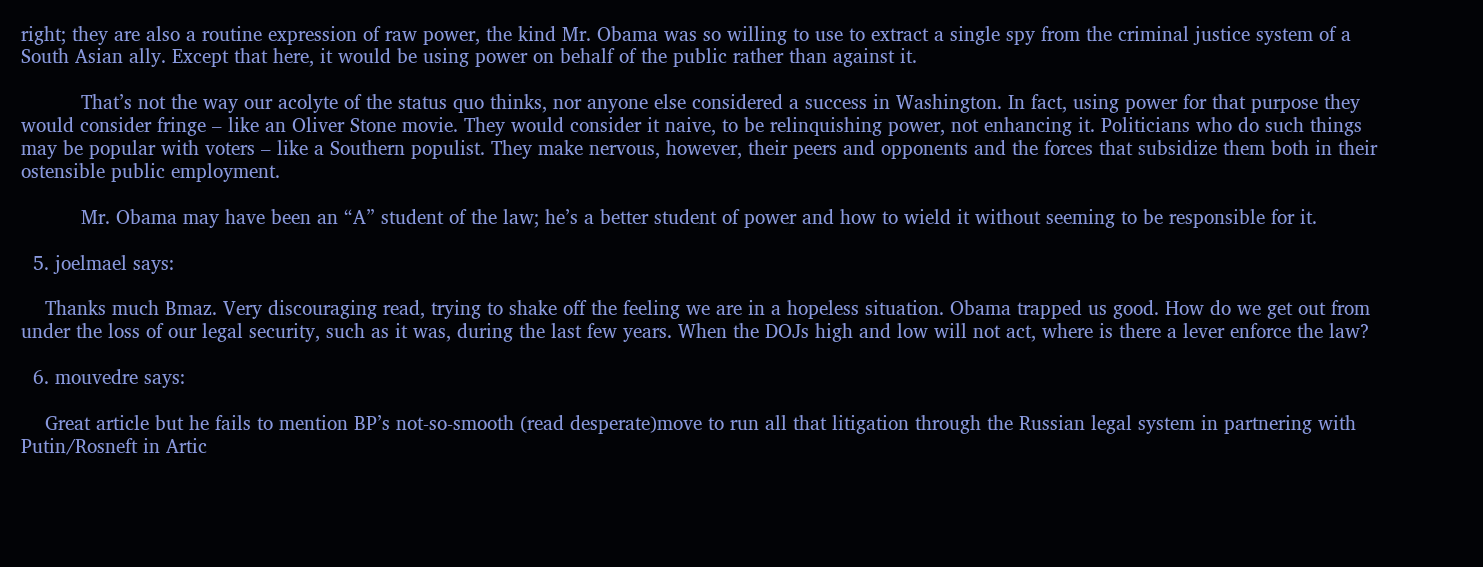right; they are also a routine expression of raw power, the kind Mr. Obama was so willing to use to extract a single spy from the criminal justice system of a South Asian ally. Except that here, it would be using power on behalf of the public rather than against it.

          That’s not the way our acolyte of the status quo thinks, nor anyone else considered a success in Washington. In fact, using power for that purpose they would consider fringe – like an Oliver Stone movie. They would consider it naive, to be relinquishing power, not enhancing it. Politicians who do such things may be popular with voters – like a Southern populist. They make nervous, however, their peers and opponents and the forces that subsidize them both in their ostensible public employment.

          Mr. Obama may have been an “A” student of the law; he’s a better student of power and how to wield it without seeming to be responsible for it.

  5. joelmael says:

    Thanks much Bmaz. Very discouraging read, trying to shake off the feeling we are in a hopeless situation. Obama trapped us good. How do we get out from under the loss of our legal security, such as it was, during the last few years. When the DOJs high and low will not act, where is there a lever enforce the law?

  6. mouvedre says:

    Great article but he fails to mention BP’s not-so-smooth (read desperate)move to run all that litigation through the Russian legal system in partnering with Putin/Rosneft in Artic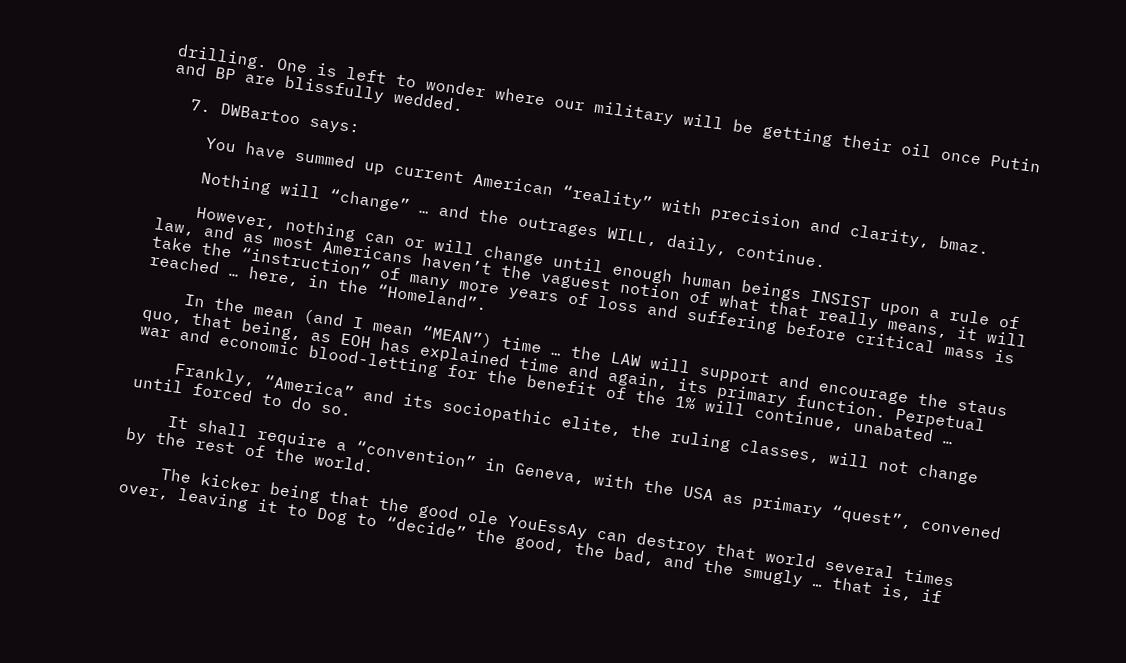drilling. One is left to wonder where our military will be getting their oil once Putin and BP are blissfully wedded.

  7. DWBartoo says:

    You have summed up current American “reality” with precision and clarity, bmaz.

    Nothing will “change” … and the outrages WILL, daily, continue.

    However, nothing can or will change until enough human beings INSIST upon a rule of law, and as most Americans haven’t the vaguest notion of what that really means, it will take the “instruction” of many more years of loss and suffering before critical mass is reached … here, in the “Homeland”.

    In the mean (and I mean “MEAN”) time … the LAW will support and encourage the staus quo, that being, as EOH has explained time and again, its primary function. Perpetual war and economic blood-letting for the benefit of the 1% will continue, unabated …

    Frankly, “America” and its sociopathic elite, the ruling classes, will not change until forced to do so.

    It shall require a “convention” in Geneva, with the USA as primary “quest”, convened by the rest of the world.

    The kicker being that the good ole YouEssAy can destroy that world several times over, leaving it to Dog to “decide” the good, the bad, and the smugly … that is, if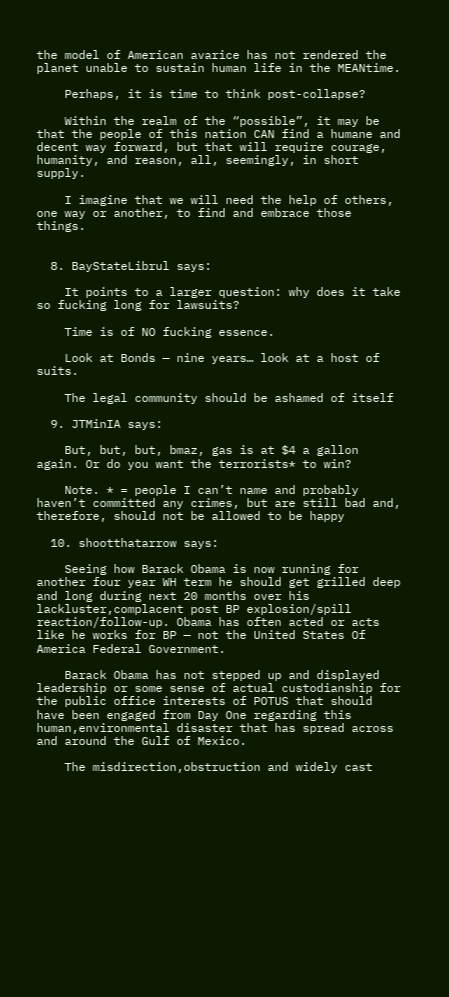the model of American avarice has not rendered the planet unable to sustain human life in the MEANtime.

    Perhaps, it is time to think post-collapse?

    Within the realm of the “possible”, it may be that the people of this nation CAN find a humane and decent way forward, but that will require courage, humanity, and reason, all, seemingly, in short supply.

    I imagine that we will need the help of others, one way or another, to find and embrace those things.


  8. BayStateLibrul says:

    It points to a larger question: why does it take so fucking long for lawsuits?

    Time is of NO fucking essence.

    Look at Bonds — nine years… look at a host of suits.

    The legal community should be ashamed of itself

  9. JTMinIA says:

    But, but, but, bmaz, gas is at $4 a gallon again. Or do you want the terrorists* to win?

    Note. * = people I can’t name and probably haven’t committed any crimes, but are still bad and, therefore, should not be allowed to be happy

  10. shootthatarrow says:

    Seeing how Barack Obama is now running for another four year WH term he should get grilled deep and long during next 20 months over his lackluster,complacent post BP explosion/spill reaction/follow-up. Obama has often acted or acts like he works for BP — not the United States Of America Federal Government.

    Barack Obama has not stepped up and displayed leadership or some sense of actual custodianship for the public office interests of POTUS that should have been engaged from Day One regarding this human,environmental disaster that has spread across and around the Gulf of Mexico.

    The misdirection,obstruction and widely cast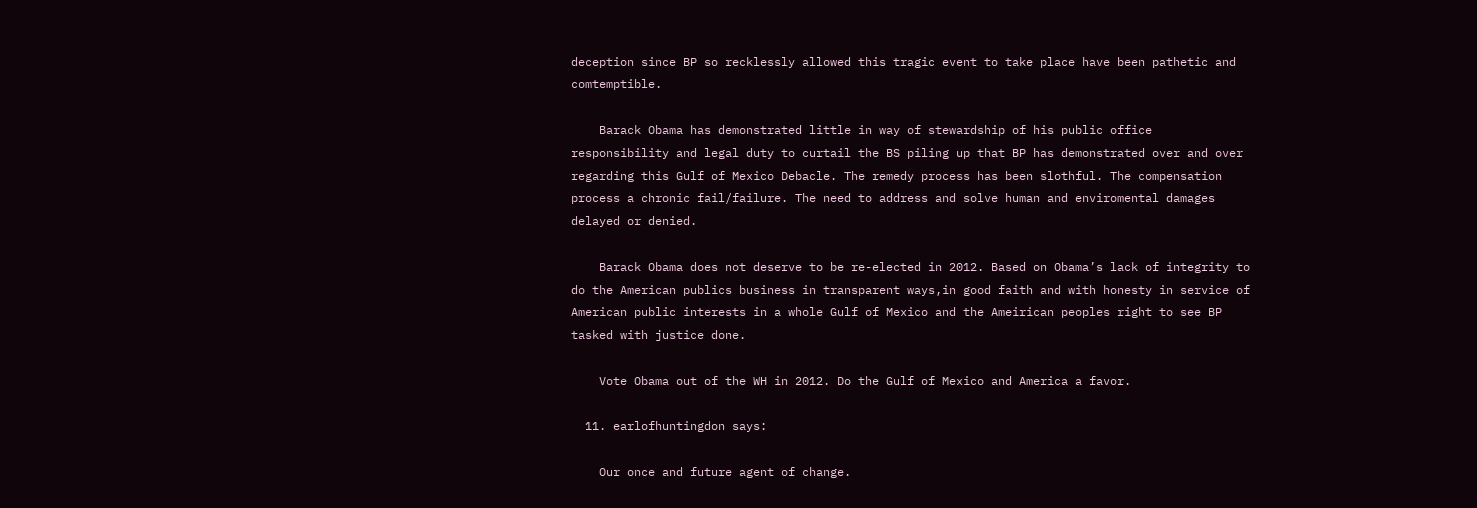deception since BP so recklessly allowed this tragic event to take place have been pathetic and comtemptible.

    Barack Obama has demonstrated little in way of stewardship of his public office responsibility and legal duty to curtail the BS piling up that BP has demonstrated over and over regarding this Gulf of Mexico Debacle. The remedy process has been slothful. The compensation process a chronic fail/failure. The need to address and solve human and enviromental damages delayed or denied.

    Barack Obama does not deserve to be re-elected in 2012. Based on Obama’s lack of integrity to do the American publics business in transparent ways,in good faith and with honesty in service of American public interests in a whole Gulf of Mexico and the Ameirican peoples right to see BP tasked with justice done.

    Vote Obama out of the WH in 2012. Do the Gulf of Mexico and America a favor.

  11. earlofhuntingdon says:

    Our once and future agent of change.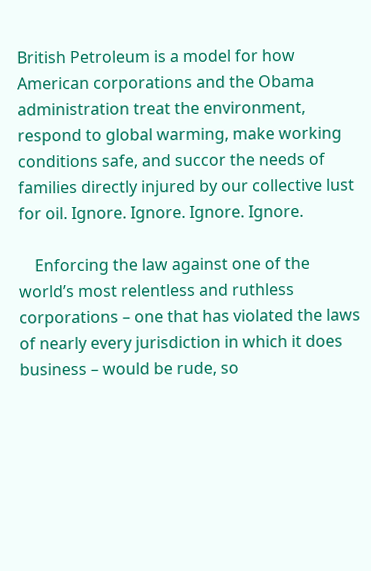British Petroleum is a model for how American corporations and the Obama administration treat the environment, respond to global warming, make working conditions safe, and succor the needs of families directly injured by our collective lust for oil. Ignore. Ignore. Ignore. Ignore.

    Enforcing the law against one of the world’s most relentless and ruthless corporations – one that has violated the laws of nearly every jurisdiction in which it does business – would be rude, so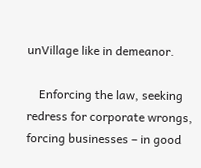unVillage like in demeanor.

    Enforcing the law, seeking redress for corporate wrongs, forcing businesses – in good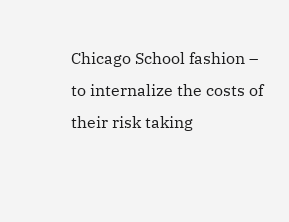Chicago School fashion – to internalize the costs of their risk taking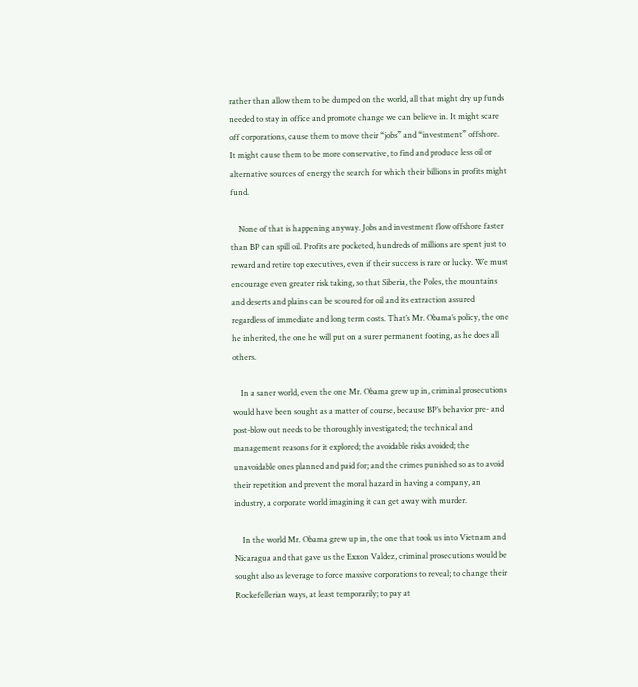rather than allow them to be dumped on the world, all that might dry up funds needed to stay in office and promote change we can believe in. It might scare off corporations, cause them to move their “jobs” and “investment” offshore. It might cause them to be more conservative, to find and produce less oil or alternative sources of energy the search for which their billions in profits might fund.

    None of that is happening anyway. Jobs and investment flow offshore faster than BP can spill oil. Profits are pocketed, hundreds of millions are spent just to reward and retire top executives, even if their success is rare or lucky. We must encourage even greater risk taking, so that Siberia, the Poles, the mountains and deserts and plains can be scoured for oil and its extraction assured regardless of immediate and long term costs. That’s Mr. Obama’s policy, the one he inherited, the one he will put on a surer permanent footing, as he does all others.

    In a saner world, even the one Mr. Obama grew up in, criminal prosecutions would have been sought as a matter of course, because BP’s behavior pre- and post-blow out needs to be thoroughly investigated; the technical and management reasons for it explored; the avoidable risks avoided; the unavoidable ones planned and paid for; and the crimes punished so as to avoid their repetition and prevent the moral hazard in having a company, an industry, a corporate world imagining it can get away with murder.

    In the world Mr. Obama grew up in, the one that took us into Vietnam and Nicaragua and that gave us the Exxon Valdez, criminal prosecutions would be sought also as leverage to force massive corporations to reveal; to change their Rockefellerian ways, at least temporarily; to pay at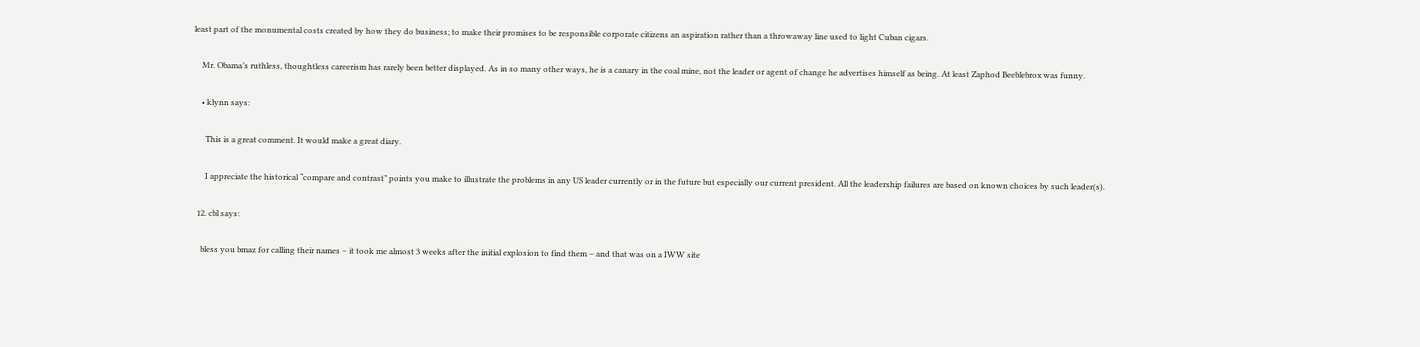least part of the monumental costs created by how they do business; to make their promises to be responsible corporate citizens an aspiration rather than a throwaway line used to light Cuban cigars.

    Mr. Obama’s ruthless, thoughtless careerism has rarely been better displayed. As in so many other ways, he is a canary in the coal mine, not the leader or agent of change he advertises himself as being. At least Zaphod Beeblebrox was funny.

    • klynn says:

      This is a great comment. It would make a great diary.

      I appreciate the historical “compare and contrast” points you make to illustrate the problems in any US leader currently or in the future but especially our current president. All the leadership failures are based on known choices by such leader(s).

  12. cbl says:

    bless you bmaz for calling their names – it took me almost 3 weeks after the initial explosion to find them – and that was on a IWW site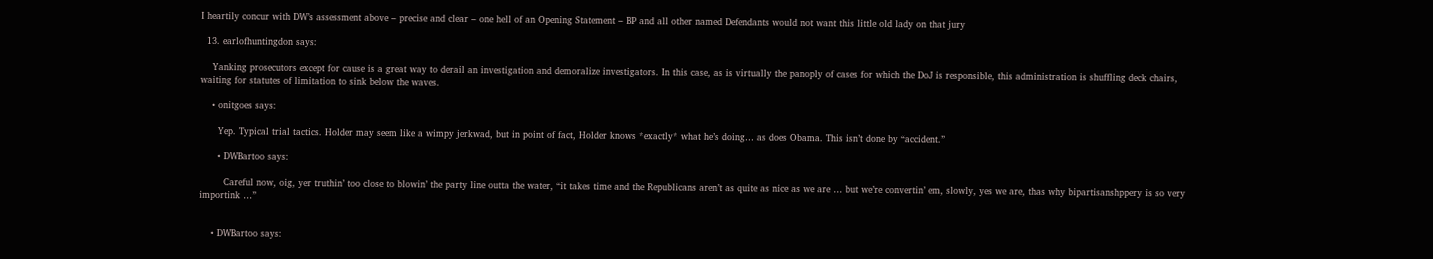I heartily concur with DW’s assessment above – precise and clear – one hell of an Opening Statement – BP and all other named Defendants would not want this little old lady on that jury

  13. earlofhuntingdon says:

    Yanking prosecutors except for cause is a great way to derail an investigation and demoralize investigators. In this case, as is virtually the panoply of cases for which the DoJ is responsible, this administration is shuffling deck chairs, waiting for statutes of limitation to sink below the waves.

    • onitgoes says:

      Yep. Typical trial tactics. Holder may seem like a wimpy jerkwad, but in point of fact, Holder knows *exactly* what he’s doing… as does Obama. This isn’t done by “accident.”

      • DWBartoo says:

        Careful now, oig, yer truthin’ too close to blowin’ the party line outta the water, “it takes time and the Republicans aren’t as quite as nice as we are … but we’re convertin’ em, slowly, yes we are, thas why bipartisanshppery is so very importink …”


    • DWBartoo says: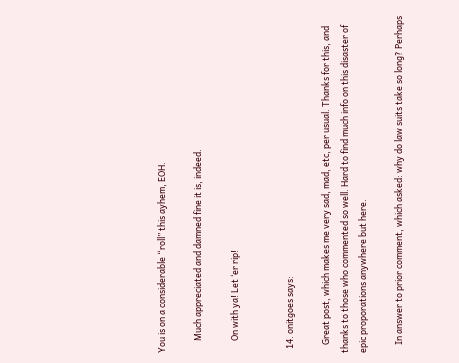You is on a considerable “roll” this ayhem, EOH.

      Much appreciated and damned fine it is, indeed.

      On with ya! Let ‘er rip!


  14. onitgoes says:

    Great post, which makes me very sad, mad, etc, per usual. Thanks for this, and thanks to those who commented so well. Hard to find much info on this disaster of epic proporations anywhere but here.

    In answer to prior comment, which asked: why do law suits take so long? Perhaps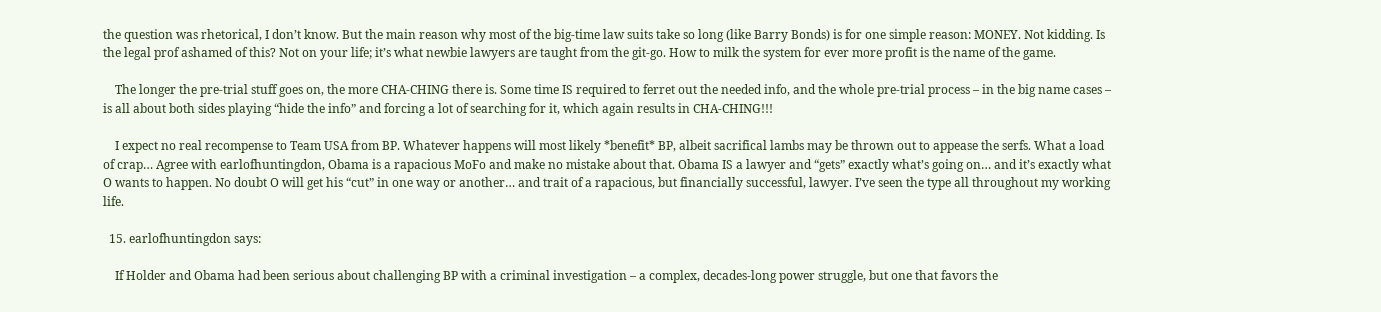the question was rhetorical, I don’t know. But the main reason why most of the big-time law suits take so long (like Barry Bonds) is for one simple reason: MONEY. Not kidding. Is the legal prof ashamed of this? Not on your life; it’s what newbie lawyers are taught from the git-go. How to milk the system for ever more profit is the name of the game.

    The longer the pre-trial stuff goes on, the more CHA-CHING there is. Some time IS required to ferret out the needed info, and the whole pre-trial process – in the big name cases – is all about both sides playing “hide the info” and forcing a lot of searching for it, which again results in CHA-CHING!!!

    I expect no real recompense to Team USA from BP. Whatever happens will most likely *benefit* BP, albeit sacrifical lambs may be thrown out to appease the serfs. What a load of crap… Agree with earlofhuntingdon, Obama is a rapacious MoFo and make no mistake about that. Obama IS a lawyer and “gets” exactly what’s going on… and it’s exactly what O wants to happen. No doubt O will get his “cut” in one way or another… and trait of a rapacious, but financially successful, lawyer. I’ve seen the type all throughout my working life.

  15. earlofhuntingdon says:

    If Holder and Obama had been serious about challenging BP with a criminal investigation – a complex, decades-long power struggle, but one that favors the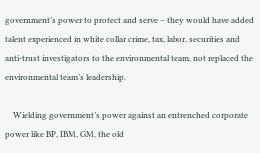government’s power to protect and serve – they would have added talent experienced in white collar crime, tax, labor, securities and anti-trust investigators to the environmental team, not replaced the environmental team’s leadership.

    Wielding government’s power against an entrenched corporate power like BP, IBM, GM, the old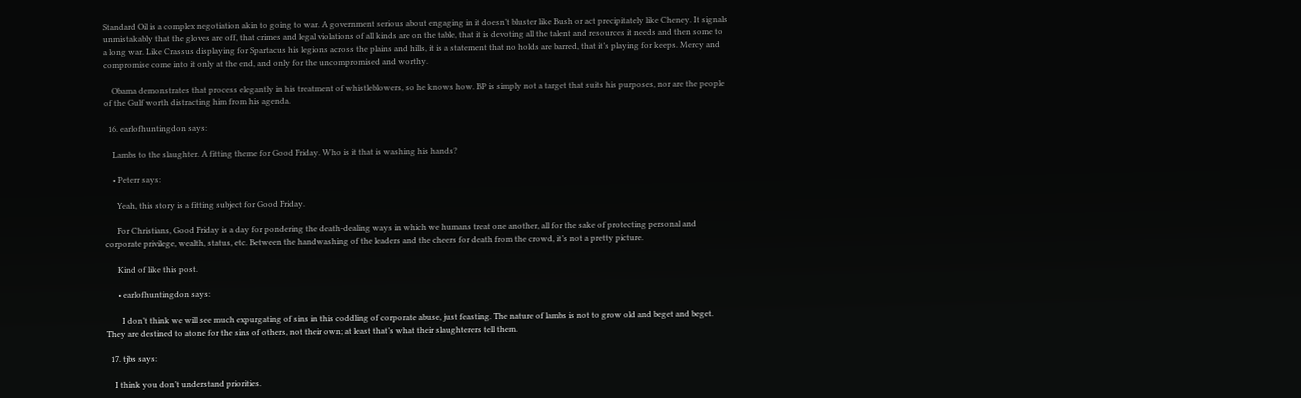Standard Oil is a complex negotiation akin to going to war. A government serious about engaging in it doesn’t bluster like Bush or act precipitately like Cheney. It signals unmistakably that the gloves are off, that crimes and legal violations of all kinds are on the table, that it is devoting all the talent and resources it needs and then some to a long war. Like Crassus displaying for Spartacus his legions across the plains and hills, it is a statement that no holds are barred, that it’s playing for keeps. Mercy and compromise come into it only at the end, and only for the uncompromised and worthy.

    Obama demonstrates that process elegantly in his treatment of whistleblowers, so he knows how. BP is simply not a target that suits his purposes, nor are the people of the Gulf worth distracting him from his agenda.

  16. earlofhuntingdon says:

    Lambs to the slaughter. A fitting theme for Good Friday. Who is it that is washing his hands?

    • Peterr says:

      Yeah, this story is a fitting subject for Good Friday.

      For Christians, Good Friday is a day for pondering the death-dealing ways in which we humans treat one another, all for the sake of protecting personal and corporate privilege, wealth, status, etc. Between the handwashing of the leaders and the cheers for death from the crowd, it’s not a pretty picture.

      Kind of like this post.

      • earlofhuntingdon says:

        I don’t think we will see much expurgating of sins in this coddling of corporate abuse, just feasting. The nature of lambs is not to grow old and beget and beget. They are destined to atone for the sins of others, not their own; at least that’s what their slaughterers tell them.

  17. tjbs says:

    I think you don’t understand priorities.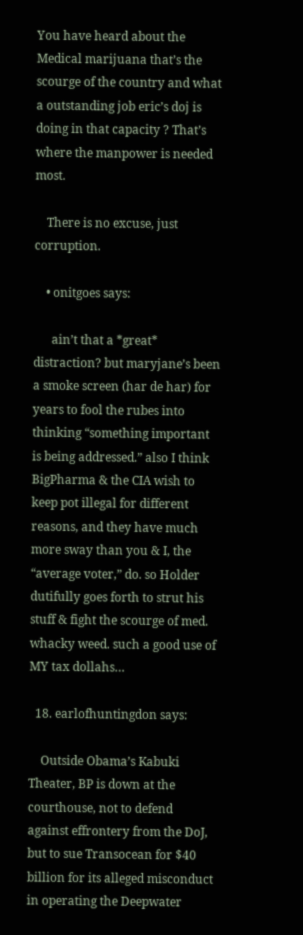You have heard about the Medical marijuana that’s the scourge of the country and what a outstanding job eric’s doj is doing in that capacity ? That’s where the manpower is needed most.

    There is no excuse, just corruption.

    • onitgoes says:

      ain’t that a *great* distraction? but maryjane’s been a smoke screen (har de har) for years to fool the rubes into thinking “something important is being addressed.” also I think BigPharma & the CIA wish to keep pot illegal for different reasons, and they have much more sway than you & I, the “average voter,” do. so Holder dutifully goes forth to strut his stuff & fight the scourge of med. whacky weed. such a good use of MY tax dollahs…

  18. earlofhuntingdon says:

    Outside Obama’s Kabuki Theater, BP is down at the courthouse, not to defend against effrontery from the DoJ, but to sue Transocean for $40 billion for its alleged misconduct in operating the Deepwater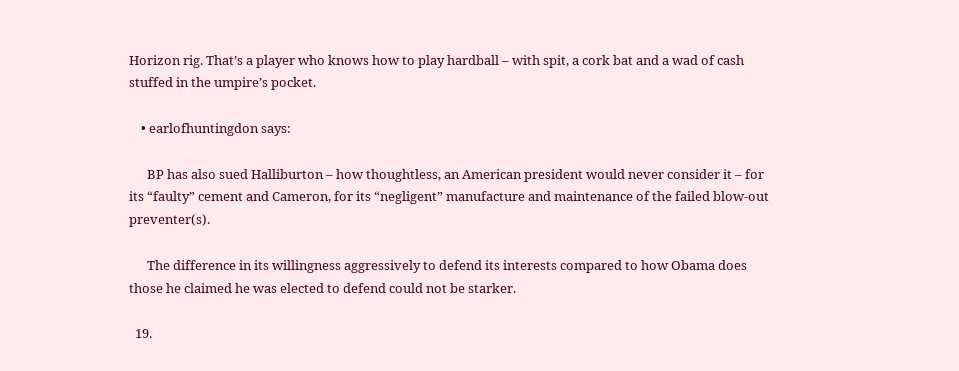Horizon rig. That’s a player who knows how to play hardball – with spit, a cork bat and a wad of cash stuffed in the umpire’s pocket.

    • earlofhuntingdon says:

      BP has also sued Halliburton – how thoughtless, an American president would never consider it – for its “faulty” cement and Cameron, for its “negligent” manufacture and maintenance of the failed blow-out preventer(s).

      The difference in its willingness aggressively to defend its interests compared to how Obama does those he claimed he was elected to defend could not be starker.

  19.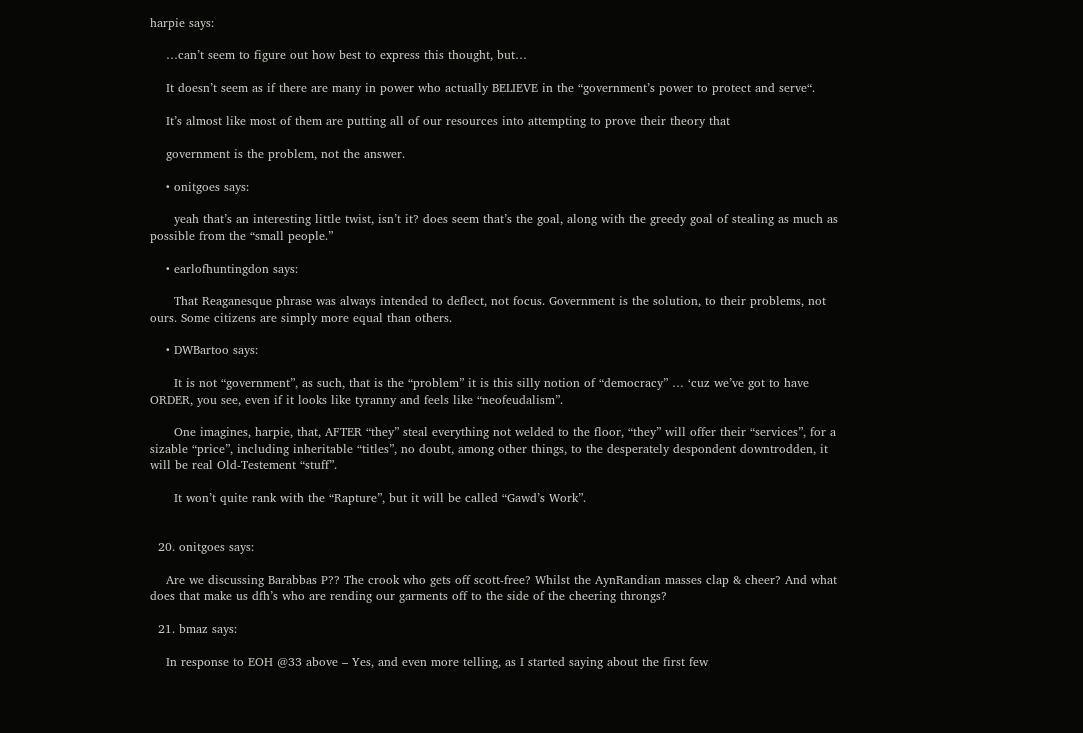harpie says:

    …can’t seem to figure out how best to express this thought, but…

    It doesn’t seem as if there are many in power who actually BELIEVE in the “government’s power to protect and serve“.

    It’s almost like most of them are putting all of our resources into attempting to prove their theory that

    government is the problem, not the answer.

    • onitgoes says:

      yeah that’s an interesting little twist, isn’t it? does seem that’s the goal, along with the greedy goal of stealing as much as possible from the “small people.”

    • earlofhuntingdon says:

      That Reaganesque phrase was always intended to deflect, not focus. Government is the solution, to their problems, not ours. Some citizens are simply more equal than others.

    • DWBartoo says:

      It is not “government”, as such, that is the “problem” it is this silly notion of “democracy” … ‘cuz we’ve got to have ORDER, you see, even if it looks like tyranny and feels like “neofeudalism”.

      One imagines, harpie, that, AFTER “they” steal everything not welded to the floor, “they” will offer their “services”, for a sizable “price”, including inheritable “titles”, no doubt, among other things, to the desperately despondent downtrodden, it will be real Old-Testement “stuff”.

      It won’t quite rank with the “Rapture”, but it will be called “Gawd’s Work”.


  20. onitgoes says:

    Are we discussing Barabbas P?? The crook who gets off scott-free? Whilst the AynRandian masses clap & cheer? And what does that make us dfh’s who are rending our garments off to the side of the cheering throngs?

  21. bmaz says:

    In response to EOH @33 above – Yes, and even more telling, as I started saying about the first few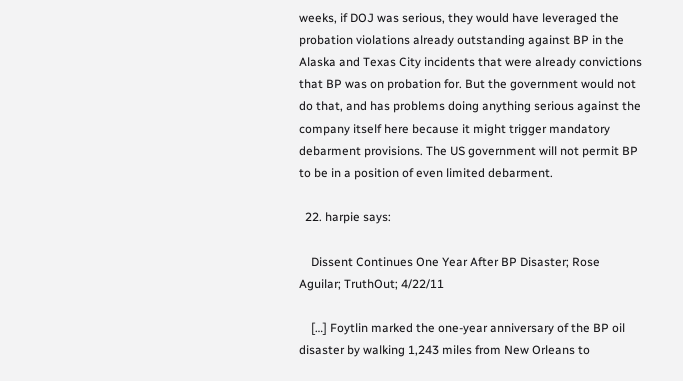weeks, if DOJ was serious, they would have leveraged the probation violations already outstanding against BP in the Alaska and Texas City incidents that were already convictions that BP was on probation for. But the government would not do that, and has problems doing anything serious against the company itself here because it might trigger mandatory debarment provisions. The US government will not permit BP to be in a position of even limited debarment.

  22. harpie says:

    Dissent Continues One Year After BP Disaster; Rose Aguilar; TruthOut; 4/22/11

    […] Foytlin marked the one-year anniversary of the BP oil disaster by walking 1,243 miles from New Orleans to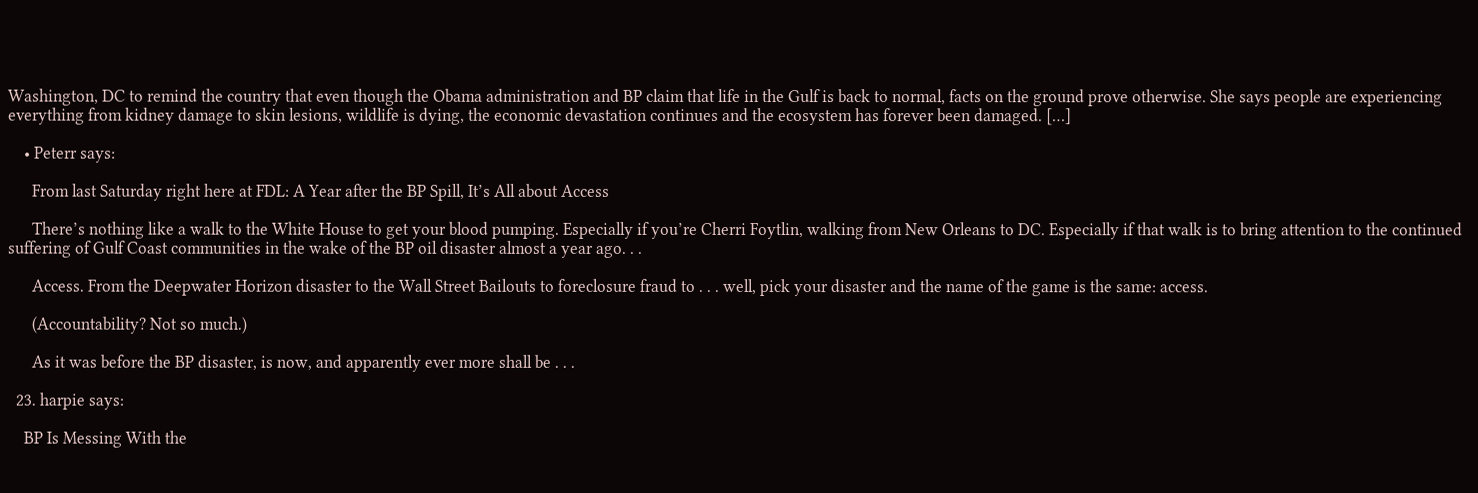Washington, DC to remind the country that even though the Obama administration and BP claim that life in the Gulf is back to normal, facts on the ground prove otherwise. She says people are experiencing everything from kidney damage to skin lesions, wildlife is dying, the economic devastation continues and the ecosystem has forever been damaged. […]

    • Peterr says:

      From last Saturday right here at FDL: A Year after the BP Spill, It’s All about Access

      There’s nothing like a walk to the White House to get your blood pumping. Especially if you’re Cherri Foytlin, walking from New Orleans to DC. Especially if that walk is to bring attention to the continued suffering of Gulf Coast communities in the wake of the BP oil disaster almost a year ago. . .

      Access. From the Deepwater Horizon disaster to the Wall Street Bailouts to foreclosure fraud to . . . well, pick your disaster and the name of the game is the same: access.

      (Accountability? Not so much.)

      As it was before the BP disaster, is now, and apparently ever more shall be . . .

  23. harpie says:

    BP Is Messing With the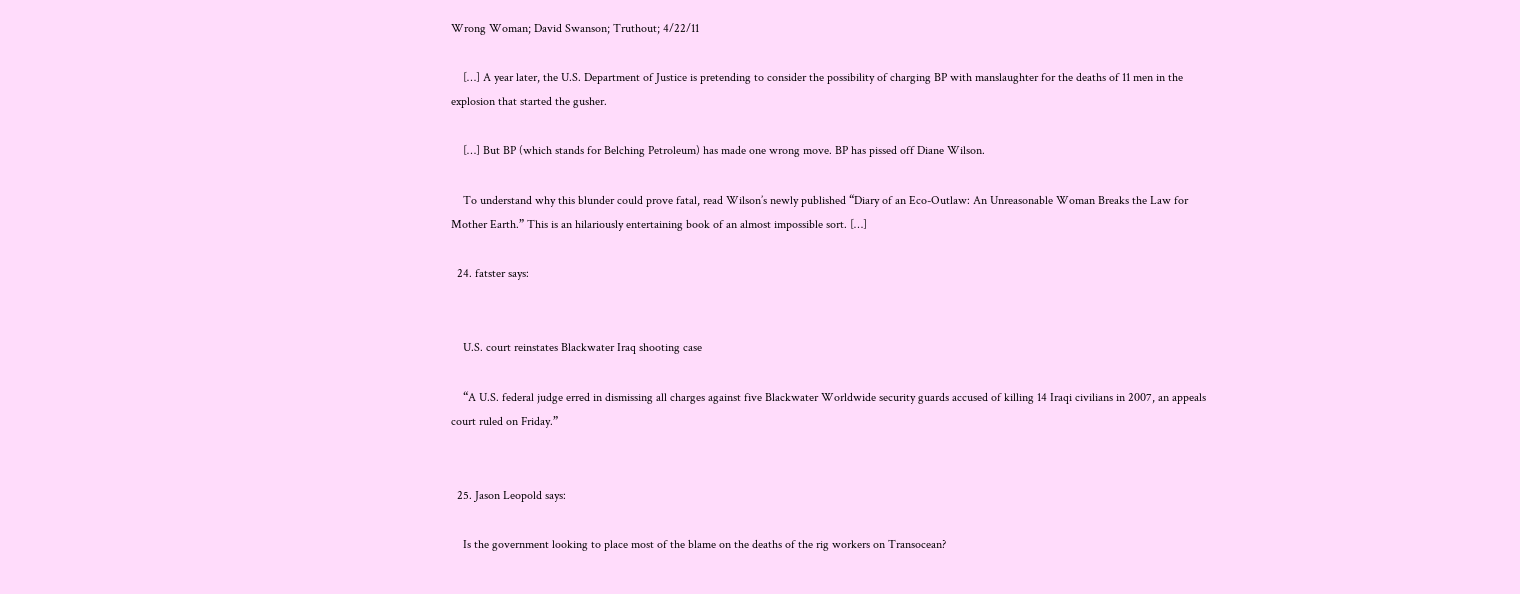Wrong Woman; David Swanson; Truthout; 4/22/11

    […] A year later, the U.S. Department of Justice is pretending to consider the possibility of charging BP with manslaughter for the deaths of 11 men in the explosion that started the gusher.

    […] But BP (which stands for Belching Petroleum) has made one wrong move. BP has pissed off Diane Wilson.

    To understand why this blunder could prove fatal, read Wilson’s newly published “Diary of an Eco-Outlaw: An Unreasonable Woman Breaks the Law for Mother Earth.” This is an hilariously entertaining book of an almost impossible sort. […]

  24. fatster says:


    U.S. court reinstates Blackwater Iraq shooting case

    “A U.S. federal judge erred in dismissing all charges against five Blackwater Worldwide security guards accused of killing 14 Iraqi civilians in 2007, an appeals court ruled on Friday.”


  25. Jason Leopold says:

    Is the government looking to place most of the blame on the deaths of the rig workers on Transocean?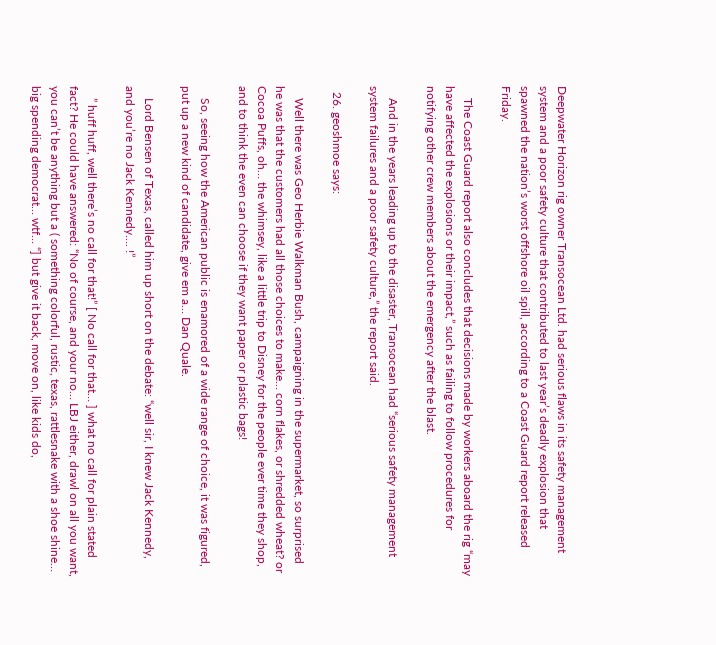Deepwater Horizon rig owner Transocean Ltd. had serious flaws in its safety management system and a poor safety culture that contributed to last year’s deadly explosion that spawned the nation’s worst offshore oil spill, according to a Coast Guard report released Friday.

    The Coast Guard report also concludes that decisions made by workers aboard the rig “may have affected the explosions or their impact,” such as failing to follow procedures for notifying other crew members about the emergency after the blast.

    And in the years leading up to the disaster, Transocean had “serious safety management system failures and a poor safety culture,” the report said.

  26. geoshmoe says:

    Well there was Geo Herbie Walkman Bush, campaigning in the supermarket, so surprised he was that the customers had all those choices to make… corn flakes, or shredded wheat? or Cocoa Puffs, oh… the whimsey, like a little trip to Disney for the people ever time they shop, and to think the even can choose if they want paper or plastic bags!

    So, seeing how the American public is enamored of a wide range of choice, it was figured, put up a new kind of candidate, give em a… Dan Quale.

    Lord Bensen of Texas, called him up short on the debate: “well sir, I knew Jack Kennedy, and you’re no Jack Kennedy…. !”

    ” huff huff, well there’s no call for that!” [ No call for that… ] what no call for plain stated fact? He could have answered: “No of course, and your no… LBJ either, drawl on all you want, you can’t be anything but a ( something colorful, rustic, texas, rattlesnake with a shoe shine… big spending democrat… wtf… “] but give it back, move on, like kids do,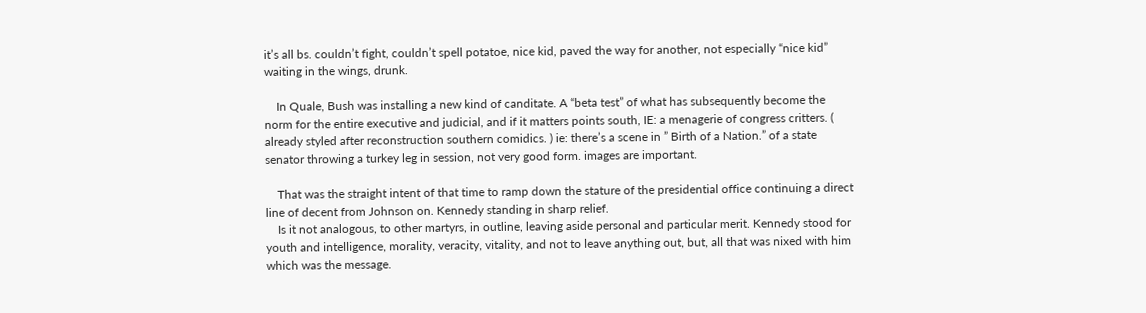it’s all bs. couldn’t fight, couldn’t spell potatoe, nice kid, paved the way for another, not especially “nice kid” waiting in the wings, drunk.

    In Quale, Bush was installing a new kind of canditate. A “beta test” of what has subsequently become the norm for the entire executive and judicial, and if it matters points south, IE: a menagerie of congress critters. ( already styled after reconstruction southern comidics. ) ie: there’s a scene in ” Birth of a Nation.” of a state senator throwing a turkey leg in session, not very good form. images are important.

    That was the straight intent of that time to ramp down the stature of the presidential office continuing a direct line of decent from Johnson on. Kennedy standing in sharp relief.
    Is it not analogous, to other martyrs, in outline, leaving aside personal and particular merit. Kennedy stood for youth and intelligence, morality, veracity, vitality, and not to leave anything out, but, all that was nixed with him which was the message.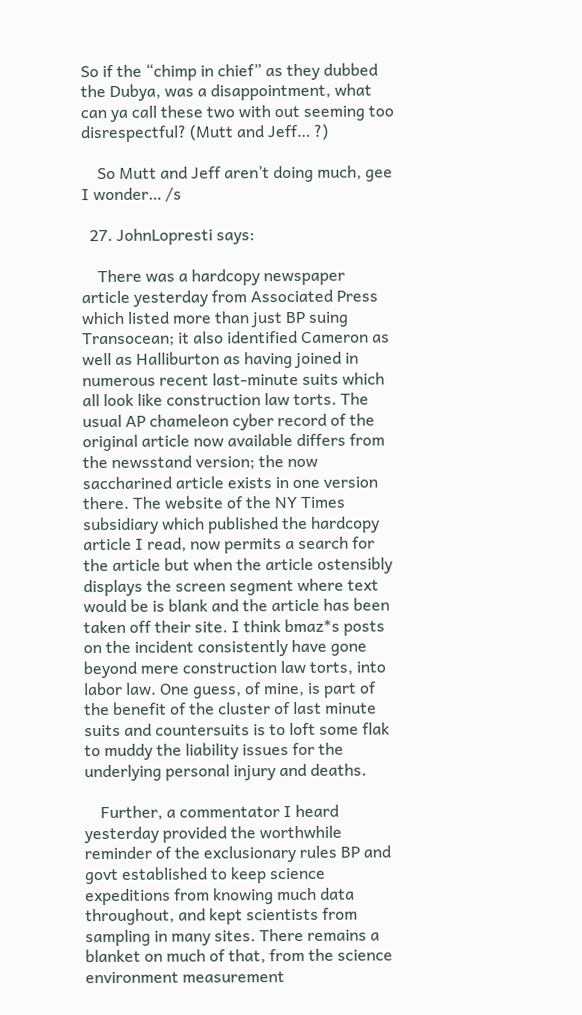So if the “chimp in chief” as they dubbed the Dubya, was a disappointment, what can ya call these two with out seeming too disrespectful? (Mutt and Jeff… ?)

    So Mutt and Jeff aren’t doing much, gee I wonder… /s

  27. JohnLopresti says:

    There was a hardcopy newspaper article yesterday from Associated Press which listed more than just BP suing Transocean; it also identified Cameron as well as Halliburton as having joined in numerous recent last-minute suits which all look like construction law torts. The usual AP chameleon cyber record of the original article now available differs from the newsstand version; the now saccharined article exists in one version there. The website of the NY Times subsidiary which published the hardcopy article I read, now permits a search for the article but when the article ostensibly displays the screen segment where text would be is blank and the article has been taken off their site. I think bmaz*s posts on the incident consistently have gone beyond mere construction law torts, into labor law. One guess, of mine, is part of the benefit of the cluster of last minute suits and countersuits is to loft some flak to muddy the liability issues for the underlying personal injury and deaths.

    Further, a commentator I heard yesterday provided the worthwhile reminder of the exclusionary rules BP and govt established to keep science expeditions from knowing much data throughout, and kept scientists from sampling in many sites. There remains a blanket on much of that, from the science environment measurement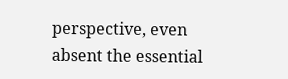perspective, even absent the essential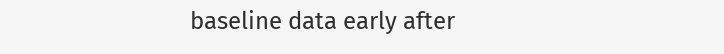baseline data early after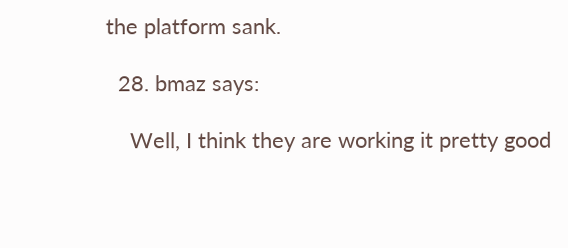the platform sank.

  28. bmaz says:

    Well, I think they are working it pretty good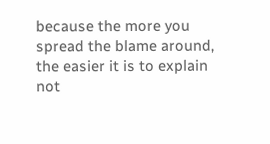because the more you spread the blame around, the easier it is to explain not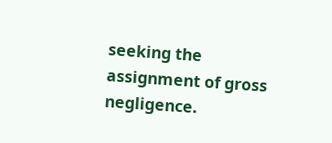seeking the assignment of gross negligence.